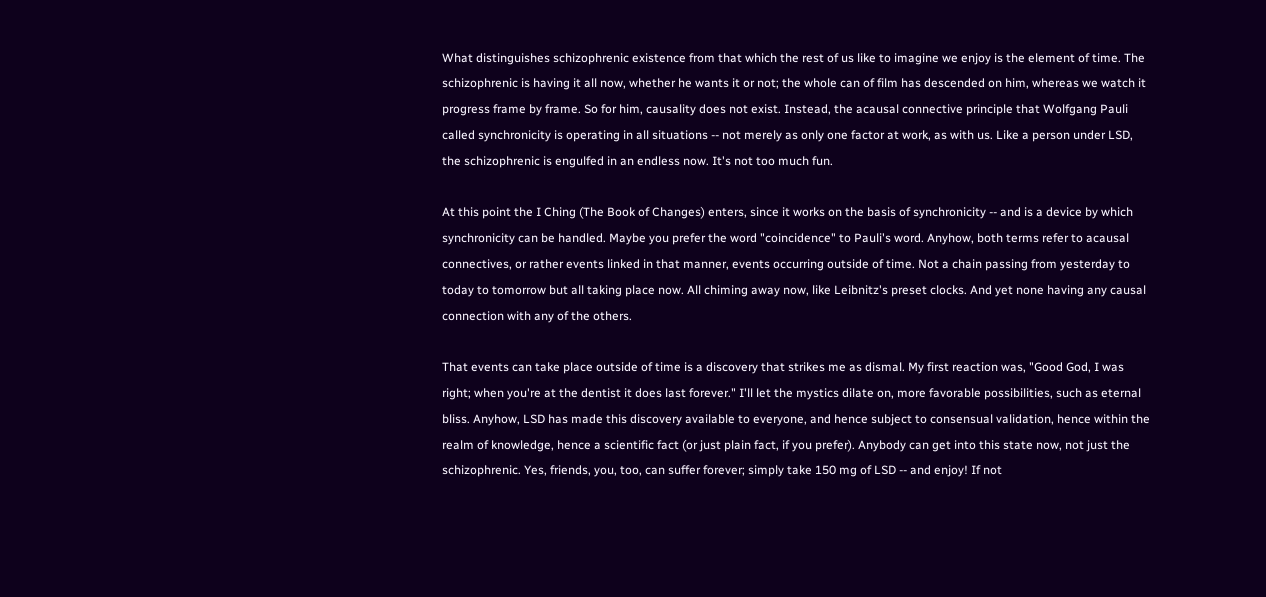What distinguishes schizophrenic existence from that which the rest of us like to imagine we enjoy is the element of time. The schizophrenic is having it all now, whether he wants it or not; the whole can of film has descended on him, whereas we watch it progress frame by frame. So for him, causality does not exist. Instead, the acausal connective principle that Wolfgang Pauli called synchronicity is operating in all situations -- not merely as only one factor at work, as with us. Like a person under LSD, the schizophrenic is engulfed in an endless now. It's not too much fun.

At this point the I Ching (The Book of Changes) enters, since it works on the basis of synchronicity -- and is a device by which synchronicity can be handled. Maybe you prefer the word "coincidence" to Pauli's word. Anyhow, both terms refer to acausal connectives, or rather events linked in that manner, events occurring outside of time. Not a chain passing from yesterday to today to tomorrow but all taking place now. All chiming away now, like Leibnitz's preset clocks. And yet none having any causal connection with any of the others.

That events can take place outside of time is a discovery that strikes me as dismal. My first reaction was, "Good God, I was right; when you're at the dentist it does last forever." I'll let the mystics dilate on, more favorable possibilities, such as eternal bliss. Anyhow, LSD has made this discovery available to everyone, and hence subject to consensual validation, hence within the realm of knowledge, hence a scientific fact (or just plain fact, if you prefer). Anybody can get into this state now, not just the schizophrenic. Yes, friends, you, too, can suffer forever; simply take 150 mg of LSD -- and enjoy! If not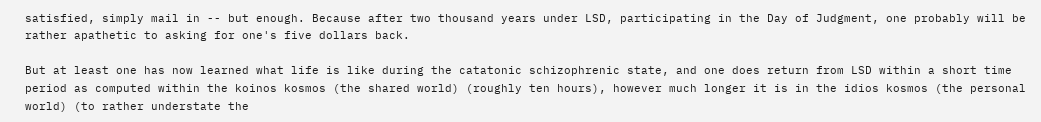satisfied, simply mail in -- but enough. Because after two thousand years under LSD, participating in the Day of Judgment, one probably will be rather apathetic to asking for one's five dollars back.

But at least one has now learned what life is like during the catatonic schizophrenic state, and one does return from LSD within a short time period as computed within the koinos kosmos (the shared world) (roughly ten hours), however much longer it is in the idios kosmos (the personal world) (to rather understate the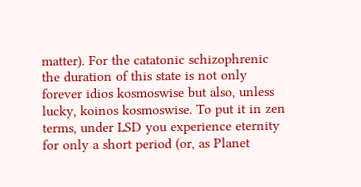matter). For the catatonic schizophrenic the duration of this state is not only forever idios kosmoswise but also, unless lucky, koinos kosmoswise. To put it in zen terms, under LSD you experience eternity for only a short period (or, as Planet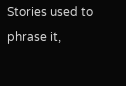Stories used to phrase it,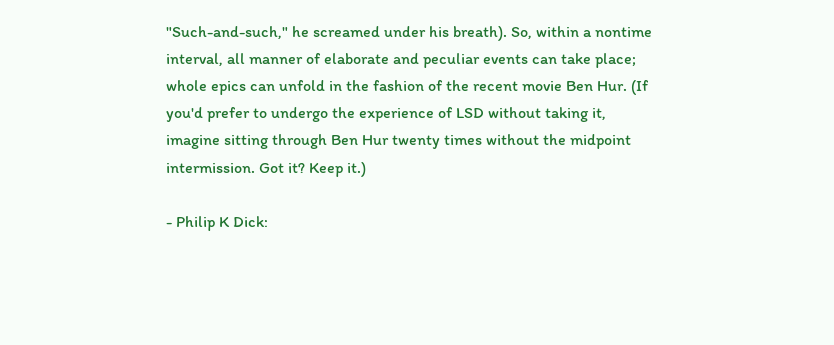"Such-and-such," he screamed under his breath). So, within a nontime interval, all manner of elaborate and peculiar events can take place; whole epics can unfold in the fashion of the recent movie Ben Hur. (If you'd prefer to undergo the experience of LSD without taking it, imagine sitting through Ben Hur twenty times without the midpoint intermission. Got it? Keep it.)

- Philip K Dick: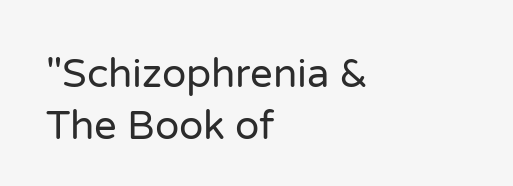"Schizophrenia & The Book of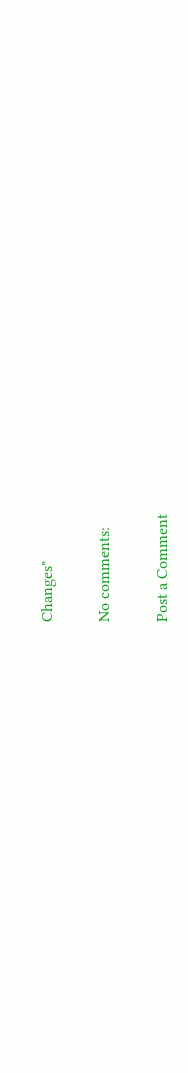Changes"

No comments:

Post a Comment